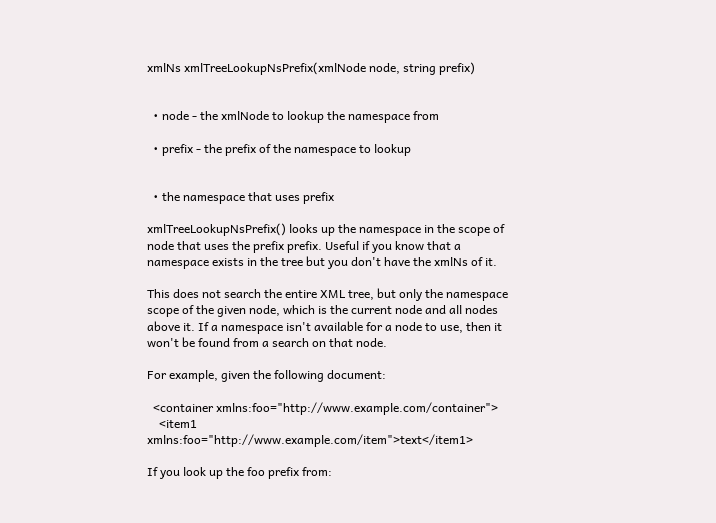xmlNs xmlTreeLookupNsPrefix(xmlNode node, string prefix)


  • node - the xmlNode to lookup the namespace from

  • prefix - the prefix of the namespace to lookup


  • the namespace that uses prefix

xmlTreeLookupNsPrefix() looks up the namespace in the scope of node that uses the prefix prefix. Useful if you know that a namespace exists in the tree but you don't have the xmlNs of it.

This does not search the entire XML tree, but only the namespace scope of the given node, which is the current node and all nodes above it. If a namespace isn't available for a node to use, then it won't be found from a search on that node.

For example, given the following document:

  <container xmlns:foo="http://www.example.com/container">
    <item1 xmlns:foo="http://www.example.com/item">text</item1>

If you look up the foo prefix from: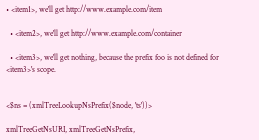• <item1>, we'll get http://www.example.com/item

  • <item2>, we'll get http://www.example.com/container

  • <item3>, we'll get nothing, because the prefix foo is not defined for <item3>'s scope.


<$ns = (xmlTreeLookupNsPrefix($node, 'ts'))>

xmlTreeGetNsURI, xmlTreeGetNsPrefix,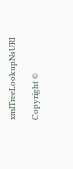xmlTreeLookupNsURI

Copyright ©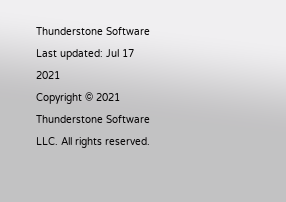Thunderstone Software     Last updated: Jul 17 2021
Copyright © 2021 Thunderstone Software LLC. All rights reserved.